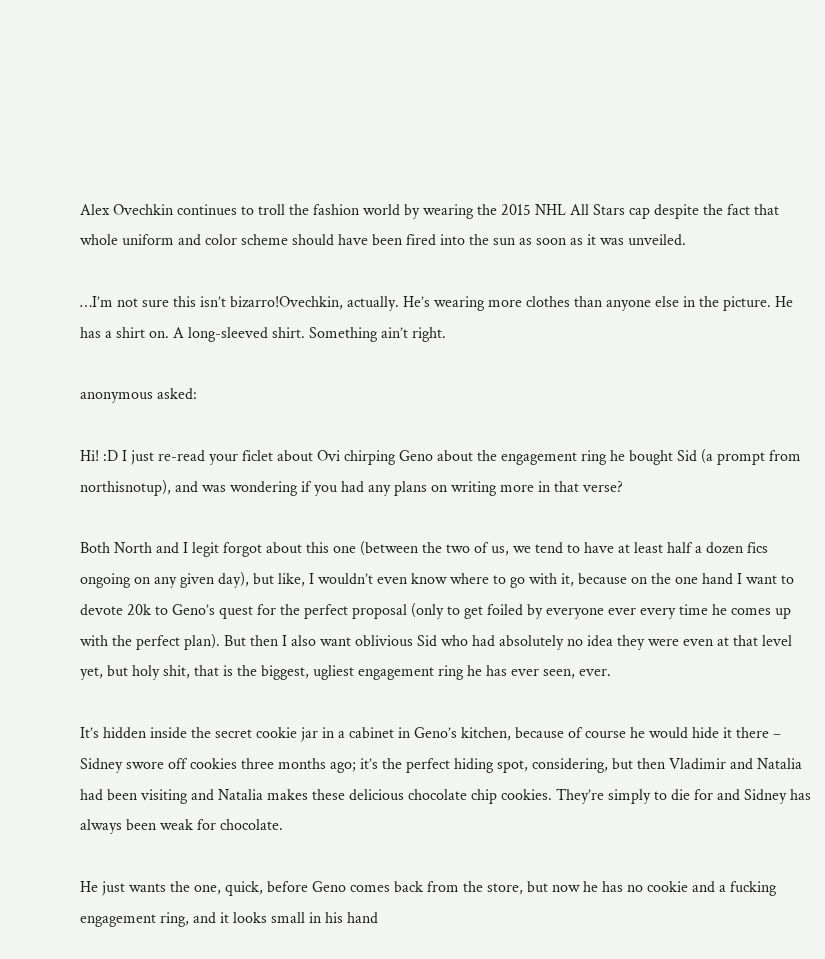Alex Ovechkin continues to troll the fashion world by wearing the 2015 NHL All Stars cap despite the fact that whole uniform and color scheme should have been fired into the sun as soon as it was unveiled.

…I’m not sure this isn’t bizarro!Ovechkin, actually. He’s wearing more clothes than anyone else in the picture. He has a shirt on. A long-sleeved shirt. Something ain’t right.

anonymous asked:

Hi! :D I just re-read your ficlet about Ovi chirping Geno about the engagement ring he bought Sid (a prompt from northisnotup), and was wondering if you had any plans on writing more in that verse?

Both North and I legit forgot about this one (between the two of us, we tend to have at least half a dozen fics ongoing on any given day), but like, I wouldn’t even know where to go with it, because on the one hand I want to devote 20k to Geno’s quest for the perfect proposal (only to get foiled by everyone ever every time he comes up with the perfect plan). But then I also want oblivious Sid who had absolutely no idea they were even at that level yet, but holy shit, that is the biggest, ugliest engagement ring he has ever seen, ever.

It’s hidden inside the secret cookie jar in a cabinet in Geno’s kitchen, because of course he would hide it there – Sidney swore off cookies three months ago; it’s the perfect hiding spot, considering, but then Vladimir and Natalia had been visiting and Natalia makes these delicious chocolate chip cookies. They’re simply to die for and Sidney has always been weak for chocolate.

He just wants the one, quick, before Geno comes back from the store, but now he has no cookie and a fucking engagement ring, and it looks small in his hand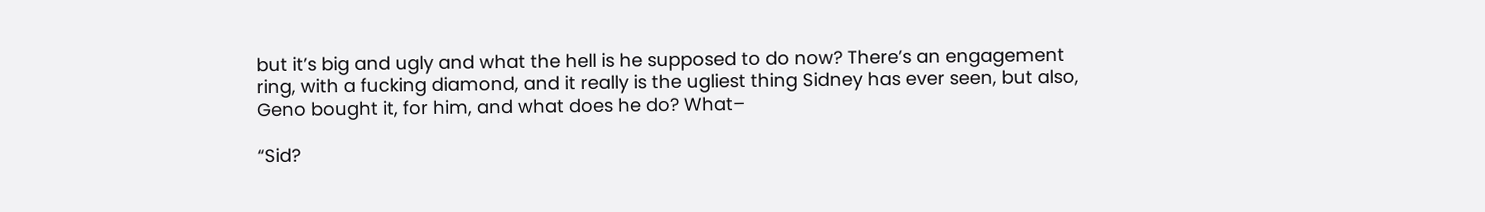but it’s big and ugly and what the hell is he supposed to do now? There’s an engagement ring, with a fucking diamond, and it really is the ugliest thing Sidney has ever seen, but also, Geno bought it, for him, and what does he do? What–

“Sid?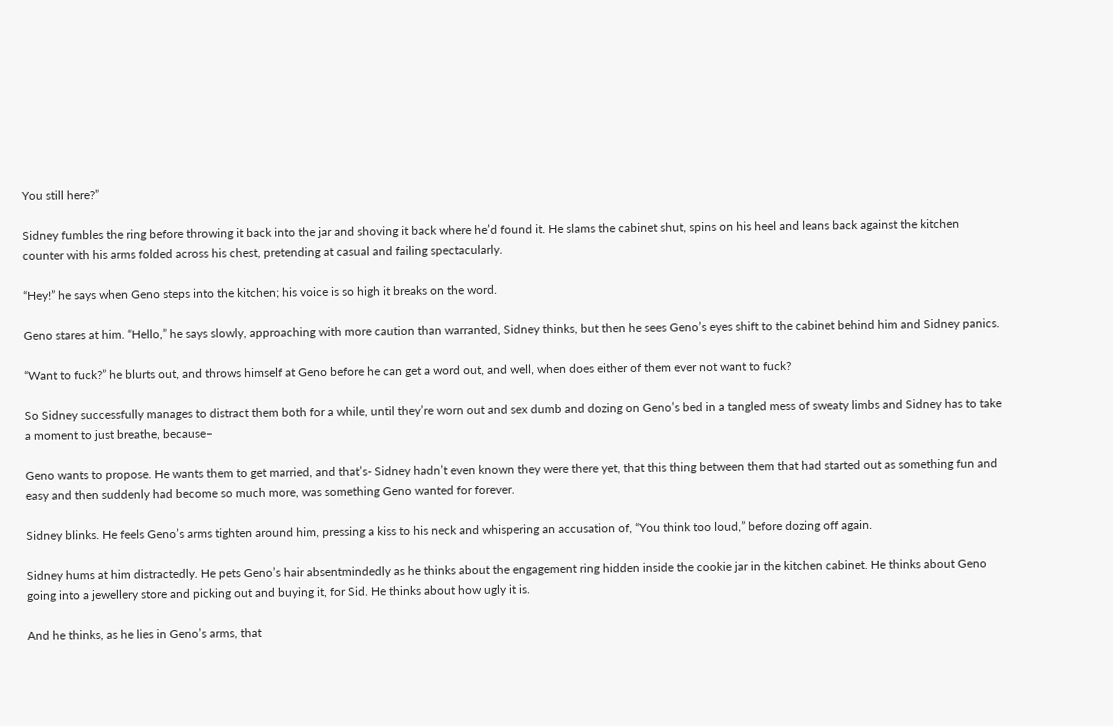You still here?”

Sidney fumbles the ring before throwing it back into the jar and shoving it back where he’d found it. He slams the cabinet shut, spins on his heel and leans back against the kitchen counter with his arms folded across his chest, pretending at casual and failing spectacularly.

“Hey!” he says when Geno steps into the kitchen; his voice is so high it breaks on the word.

Geno stares at him. “Hello,” he says slowly, approaching with more caution than warranted, Sidney thinks, but then he sees Geno’s eyes shift to the cabinet behind him and Sidney panics.

“Want to fuck?” he blurts out, and throws himself at Geno before he can get a word out, and well, when does either of them ever not want to fuck?

So Sidney successfully manages to distract them both for a while, until they’re worn out and sex dumb and dozing on Geno’s bed in a tangled mess of sweaty limbs and Sidney has to take a moment to just breathe, because–

Geno wants to propose. He wants them to get married, and that’s- Sidney hadn’t even known they were there yet, that this thing between them that had started out as something fun and easy and then suddenly had become so much more, was something Geno wanted for forever.

Sidney blinks. He feels Geno’s arms tighten around him, pressing a kiss to his neck and whispering an accusation of, “You think too loud,” before dozing off again.

Sidney hums at him distractedly. He pets Geno’s hair absentmindedly as he thinks about the engagement ring hidden inside the cookie jar in the kitchen cabinet. He thinks about Geno going into a jewellery store and picking out and buying it, for Sid. He thinks about how ugly it is.

And he thinks, as he lies in Geno’s arms, that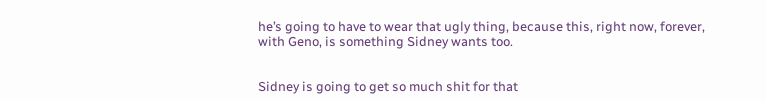he’s going to have to wear that ugly thing, because this, right now, forever, with Geno, is something Sidney wants too.


Sidney is going to get so much shit for that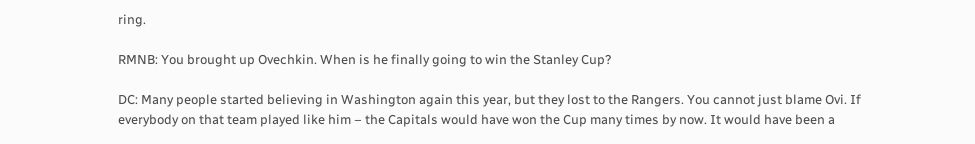ring.

RMNB: You brought up Ovechkin. When is he finally going to win the Stanley Cup?

DC: Many people started believing in Washington again this year, but they lost to the Rangers. You cannot just blame Ovi. If everybody on that team played like him – the Capitals would have won the Cup many times by now. It would have been a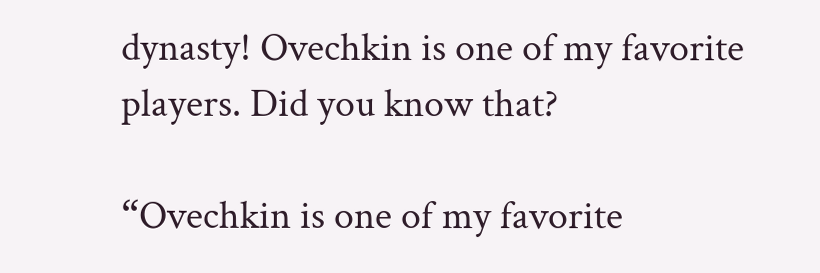dynasty! Ovechkin is one of my favorite players. Did you know that?

“Ovechkin is one of my favorite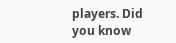players. Did you know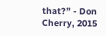that?” - Don Cherry, 2015